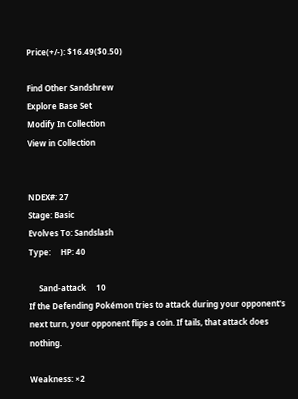Price(+/-): $16.49($0.50)

Find Other Sandshrew
Explore Base Set
Modify In Collection
View in Collection


NDEX#: 27
Stage: Basic
Evolves To: Sandslash
Type:     HP: 40

     Sand-attack     10
If the Defending Pokémon tries to attack during your opponent's next turn, your opponent flips a coin. If tails, that attack does nothing.

Weakness: ×2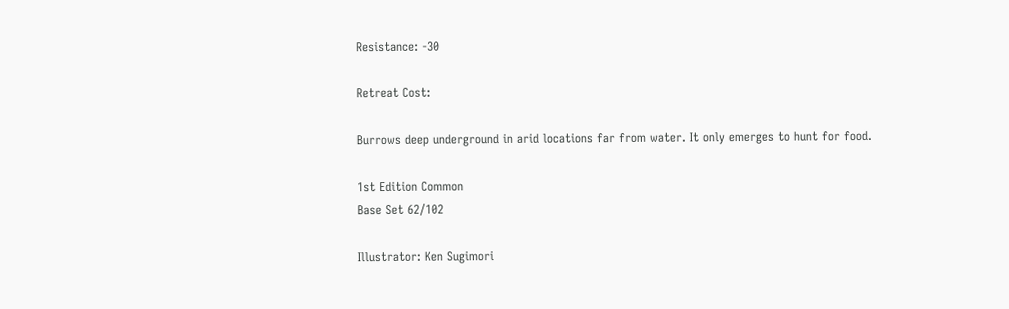Resistance: -30

Retreat Cost:

Burrows deep underground in arid locations far from water. It only emerges to hunt for food.

1st Edition Common
Base Set 62/102

Illustrator: Ken Sugimori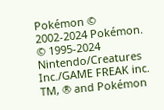Pokémon © 2002-2024 Pokémon. © 1995-2024 Nintendo/Creatures Inc./GAME FREAK inc. TM, ® and Pokémon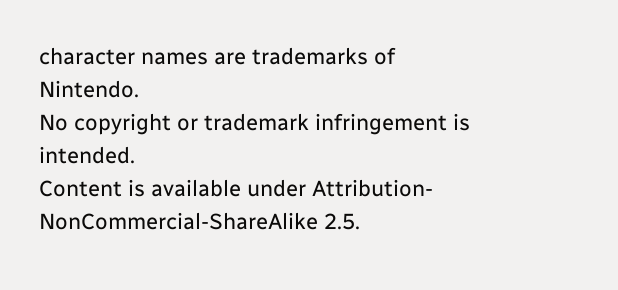character names are trademarks of Nintendo.
No copyright or trademark infringement is intended.
Content is available under Attribution-NonCommercial-ShareAlike 2.5.